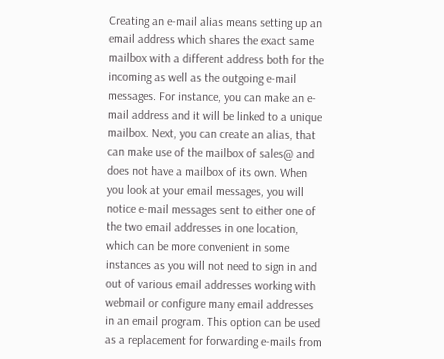Creating an e-mail alias means setting up an email address which shares the exact same mailbox with a different address both for the incoming as well as the outgoing e-mail messages. For instance, you can make an e-mail address and it will be linked to a unique mailbox. Next, you can create an alias, that can make use of the mailbox of sales@ and does not have a mailbox of its own. When you look at your email messages, you will notice e-mail messages sent to either one of the two email addresses in one location, which can be more convenient in some instances as you will not need to sign in and out of various email addresses working with webmail or configure many email addresses in an email program. This option can be used as a replacement for forwarding e-mails from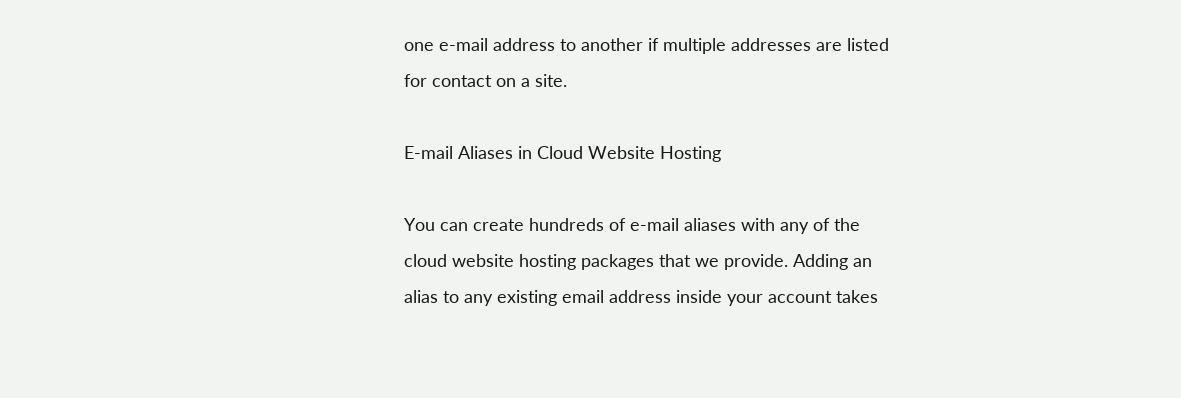one e-mail address to another if multiple addresses are listed for contact on a site.

E-mail Aliases in Cloud Website Hosting

You can create hundreds of e-mail aliases with any of the cloud website hosting packages that we provide. Adding an alias to any existing email address inside your account takes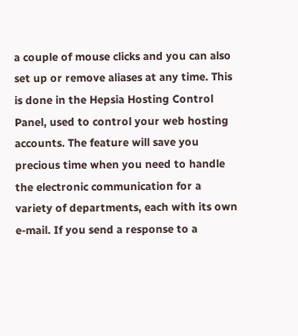a couple of mouse clicks and you can also set up or remove aliases at any time. This is done in the Hepsia Hosting Control Panel, used to control your web hosting accounts. The feature will save you precious time when you need to handle the electronic communication for a variety of departments, each with its own e-mail. If you send a response to a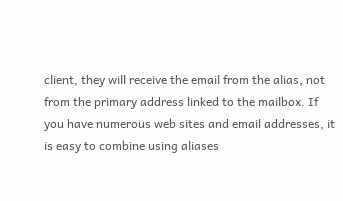client, they will receive the email from the alias, not from the primary address linked to the mailbox. If you have numerous web sites and email addresses, it is easy to combine using aliases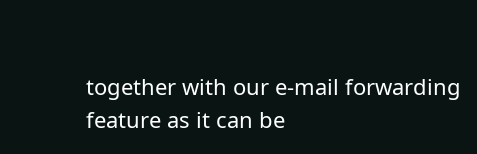together with our e-mail forwarding feature as it can be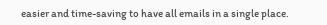easier and time-saving to have all emails in a single place.